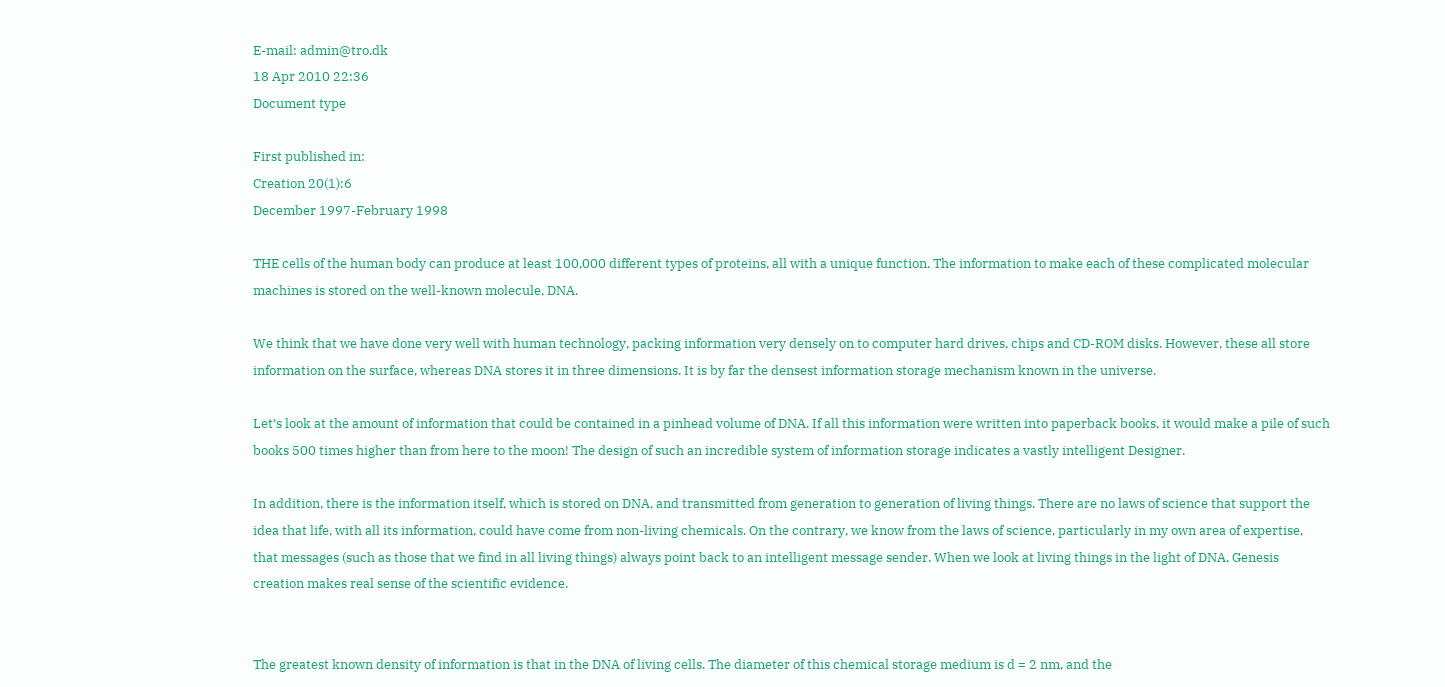E-mail: admin@tro.dk
18 Apr 2010 22:36
Document type

First published in:
Creation 20(1):6
December 1997-February 1998

THE cells of the human body can produce at least 100,000 different types of proteins, all with a unique function. The information to make each of these complicated molecular machines is stored on the well-known molecule, DNA.

We think that we have done very well with human technology, packing information very densely on to computer hard drives, chips and CD-ROM disks. However, these all store information on the surface, whereas DNA stores it in three dimensions. It is by far the densest information storage mechanism known in the universe.

Let’s look at the amount of information that could be contained in a pinhead volume of DNA. If all this information were written into paperback books, it would make a pile of such books 500 times higher than from here to the moon! The design of such an incredible system of information storage indicates a vastly intelligent Designer.

In addition, there is the information itself, which is stored on DNA, and transmitted from generation to generation of living things. There are no laws of science that support the idea that life, with all its information, could have come from non-living chemicals. On the contrary, we know from the laws of science, particularly in my own area of expertise, that messages (such as those that we find in all living things) always point back to an intelligent message sender. When we look at living things in the light of DNA, Genesis creation makes real sense of the scientific evidence.


The greatest known density of information is that in the DNA of living cells. The diameter of this chemical storage medium is d = 2 nm, and the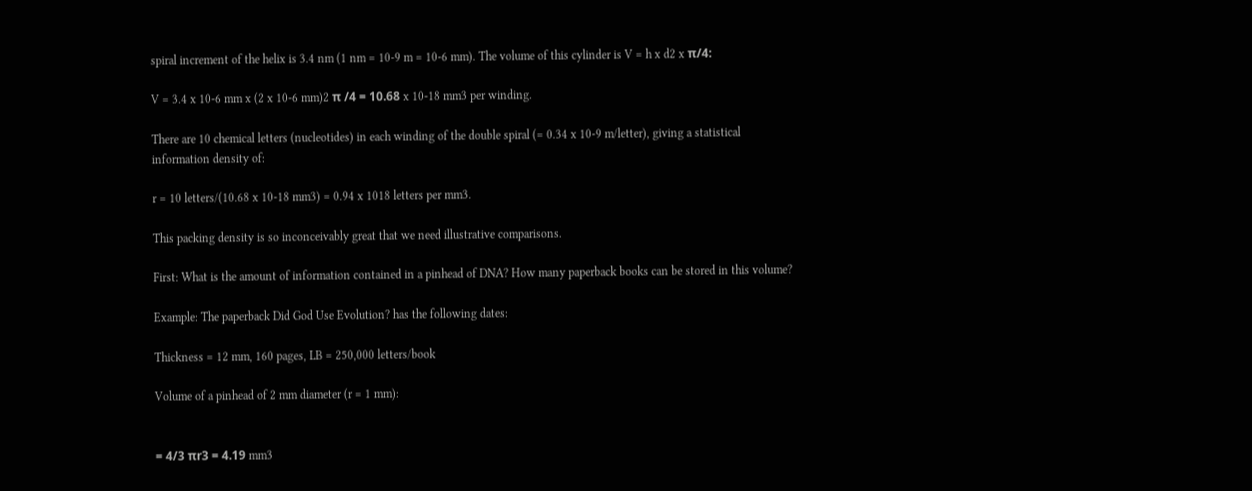spiral increment of the helix is 3.4 nm (1 nm = 10-9 m = 10-6 mm). The volume of this cylinder is V = h x d2 x π/4:

V = 3.4 x 10-6 mm x (2 x 10-6 mm)2 π /4 = 10.68 x 10-18 mm3 per winding.

There are 10 chemical letters (nucleotides) in each winding of the double spiral (= 0.34 x 10-9 m/letter), giving a statistical information density of:

r = 10 letters/(10.68 x 10-18 mm3) = 0.94 x 1018 letters per mm3.

This packing density is so inconceivably great that we need illustrative comparisons.

First: What is the amount of information contained in a pinhead of DNA? How many paperback books can be stored in this volume?

Example: The paperback Did God Use Evolution? has the following dates:

Thickness = 12 mm, 160 pages, LB = 250,000 letters/book

Volume of a pinhead of 2 mm diameter (r = 1 mm):


= 4/3 πr3 = 4.19 mm3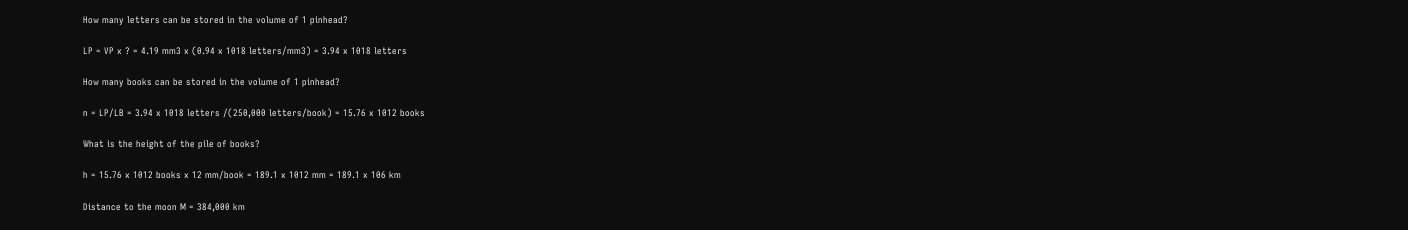How many letters can be stored in the volume of 1 pinhead?

LP = VP x ? = 4.19 mm3 x (0.94 x 1018 letters/mm3) = 3.94 x 1018 letters

How many books can be stored in the volume of 1 pinhead?

n = LP/LB = 3.94 x 1018 letters /(250,000 letters/book) = 15.76 x 1012 books

What is the height of the pile of books?

h = 15.76 x 1012 books x 12 mm/book = 189.1 x 1012 mm = 189.1 x 106 km

Distance to the moon M = 384,000 km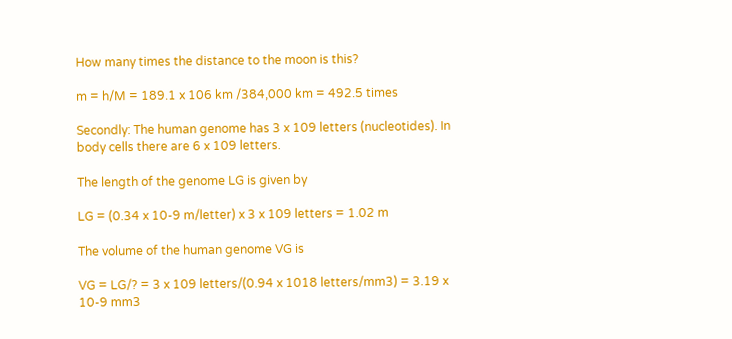How many times the distance to the moon is this?

m = h/M = 189.1 x 106 km /384,000 km = 492.5 times

Secondly: The human genome has 3 x 109 letters (nucleotides). In body cells there are 6 x 109 letters.

The length of the genome LG is given by

LG = (0.34 x 10-9 m/letter) x 3 x 109 letters = 1.02 m

The volume of the human genome VG is

VG = LG/? = 3 x 109 letters/(0.94 x 1018 letters/mm3) = 3.19 x 10-9 mm3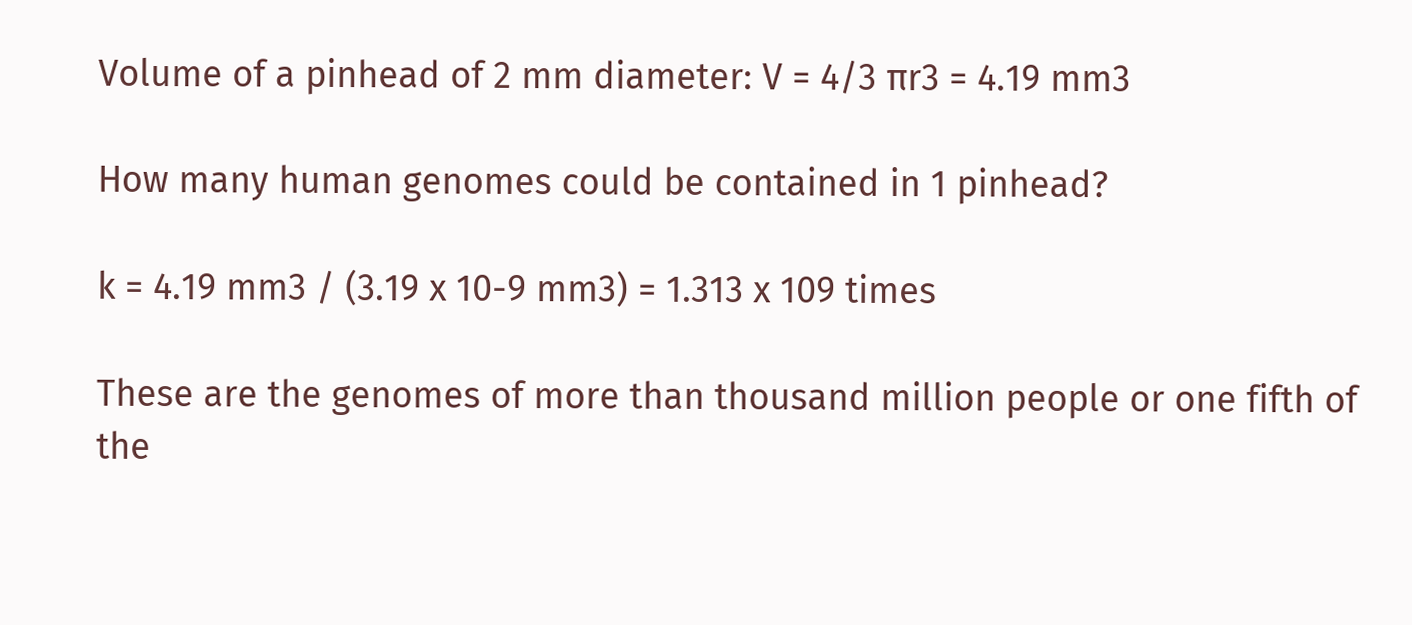Volume of a pinhead of 2 mm diameter: V = 4/3 πr3 = 4.19 mm3

How many human genomes could be contained in 1 pinhead?

k = 4.19 mm3 / (3.19 x 10-9 mm3) = 1.313 x 109 times

These are the genomes of more than thousand million people or one fifth of the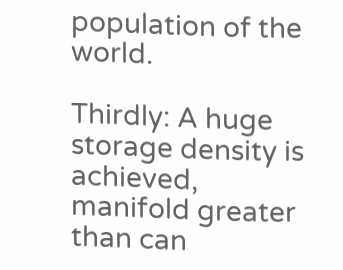population of the world.

Thirdly: A huge storage density is achieved, manifold greater than can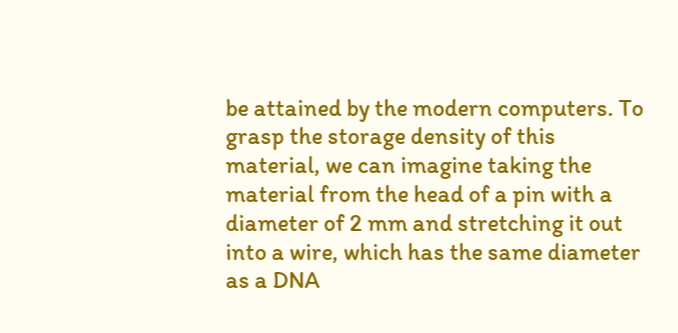be attained by the modern computers. To grasp the storage density of this material, we can imagine taking the material from the head of a pin with a diameter of 2 mm and stretching it out into a wire, which has the same diameter as a DNA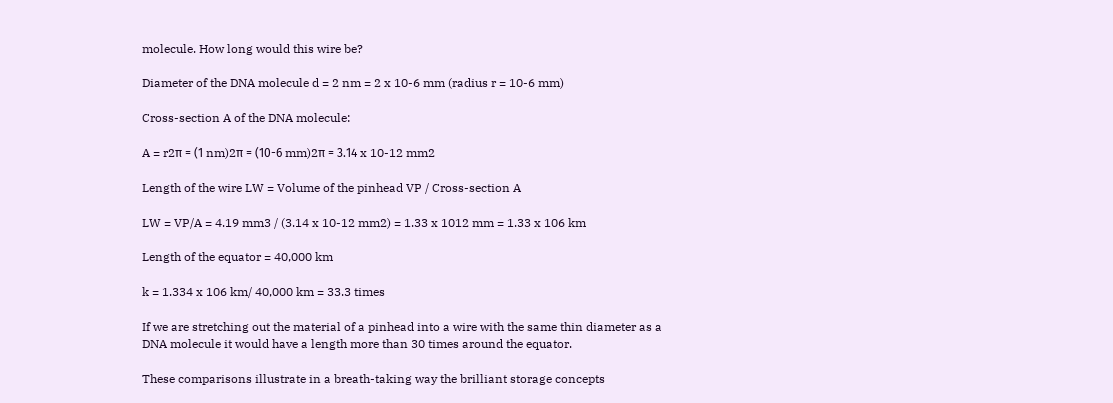molecule. How long would this wire be?

Diameter of the DNA molecule d = 2 nm = 2 x 10-6 mm (radius r = 10-6 mm)

Cross-section A of the DNA molecule:

A = r2π = (1 nm)2π = (10-6 mm)2π = 3.14 x 10-12 mm2

Length of the wire LW = Volume of the pinhead VP / Cross-section A

LW = VP/A = 4.19 mm3 / (3.14 x 10-12 mm2) = 1.33 x 1012 mm = 1.33 x 106 km

Length of the equator = 40,000 km

k = 1.334 x 106 km/ 40,000 km = 33.3 times

If we are stretching out the material of a pinhead into a wire with the same thin diameter as a DNA molecule it would have a length more than 30 times around the equator.

These comparisons illustrate in a breath-taking way the brilliant storage concepts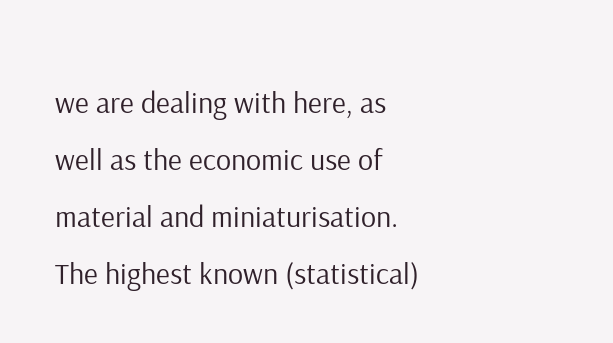we are dealing with here, as well as the economic use of material and miniaturisation. The highest known (statistical)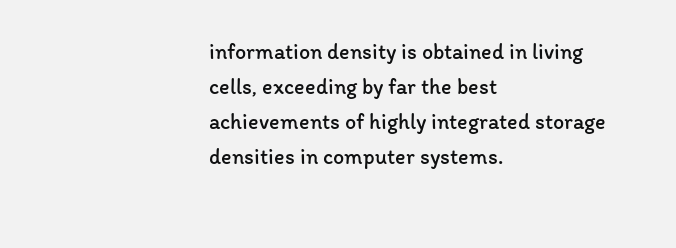information density is obtained in living cells, exceeding by far the best achievements of highly integrated storage densities in computer systems.